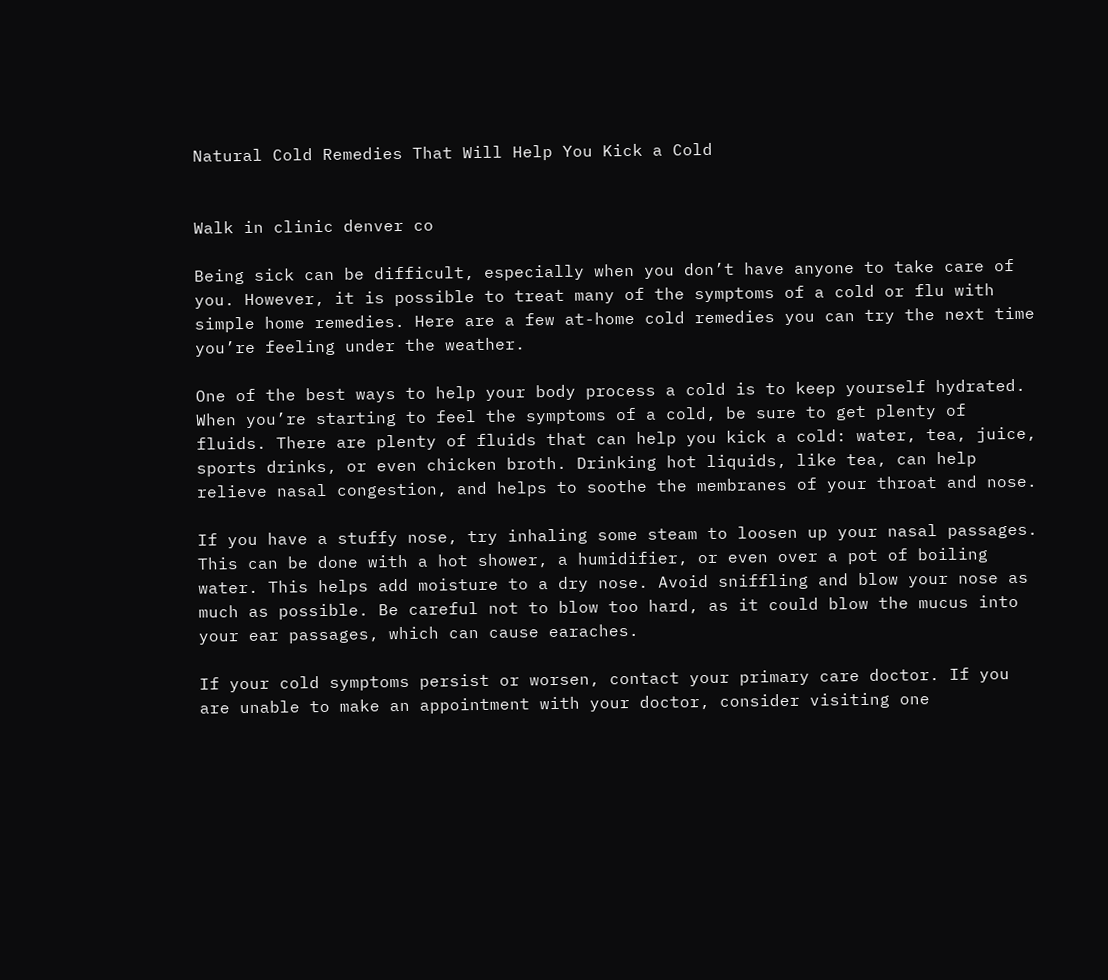Natural Cold Remedies That Will Help You Kick a Cold


Walk in clinic denver co

Being sick can be difficult, especially when you don’t have anyone to take care of you. However, it is possible to treat many of the symptoms of a cold or flu with simple home remedies. Here are a few at-home cold remedies you can try the next time you’re feeling under the weather.

One of the best ways to help your body process a cold is to keep yourself hydrated. When you’re starting to feel the symptoms of a cold, be sure to get plenty of fluids. There are plenty of fluids that can help you kick a cold: water, tea, juice, sports drinks, or even chicken broth. Drinking hot liquids, like tea, can help relieve nasal congestion, and helps to soothe the membranes of your throat and nose.

If you have a stuffy nose, try inhaling some steam to loosen up your nasal passages. This can be done with a hot shower, a humidifier, or even over a pot of boiling water. This helps add moisture to a dry nose. Avoid sniffling and blow your nose as much as possible. Be careful not to blow too hard, as it could blow the mucus into your ear passages, which can cause earaches.

If your cold symptoms persist or worsen, contact your primary care doctor. If you are unable to make an appointment with your doctor, consider visiting one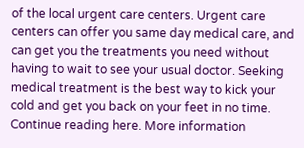of the local urgent care centers. Urgent care centers can offer you same day medical care, and can get you the treatments you need without having to wait to see your usual doctor. Seeking medical treatment is the best way to kick your cold and get you back on your feet in no time. Continue reading here. More information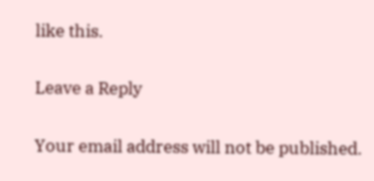like this.

Leave a Reply

Your email address will not be published.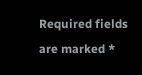Required fields are marked *